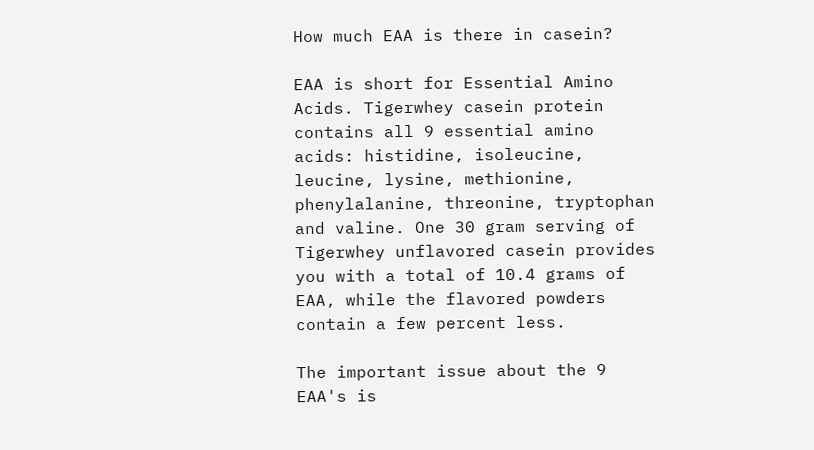How much EAA is there in casein?

EAA is short for Essential Amino Acids. Tigerwhey casein protein contains all 9 essential amino acids: histidine, isoleucine, leucine, lysine, methionine, phenylalanine, threonine, tryptophan and valine. One 30 gram serving of Tigerwhey unflavored casein provides you with a total of 10.4 grams of EAA, while the flavored powders contain a few percent less.

The important issue about the 9 EAA's is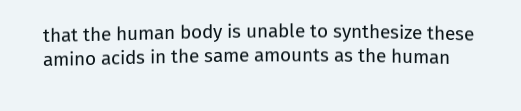that the human body is unable to synthesize these amino acids in the same amounts as the human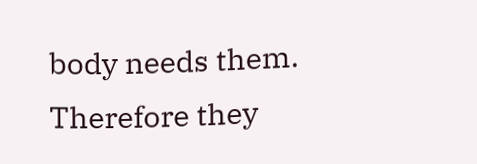body needs them. Therefore they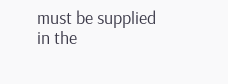must be supplied in the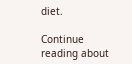diet.

Continue reading about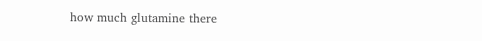how much glutamine there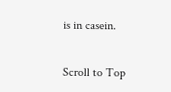is in casein.

Scroll to Top